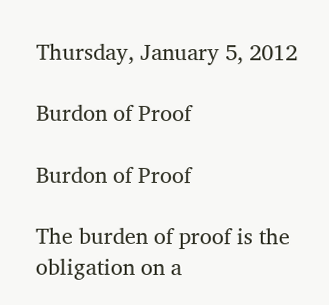Thursday, January 5, 2012

Burdon of Proof

Burdon of Proof

The burden of proof is the obligation on a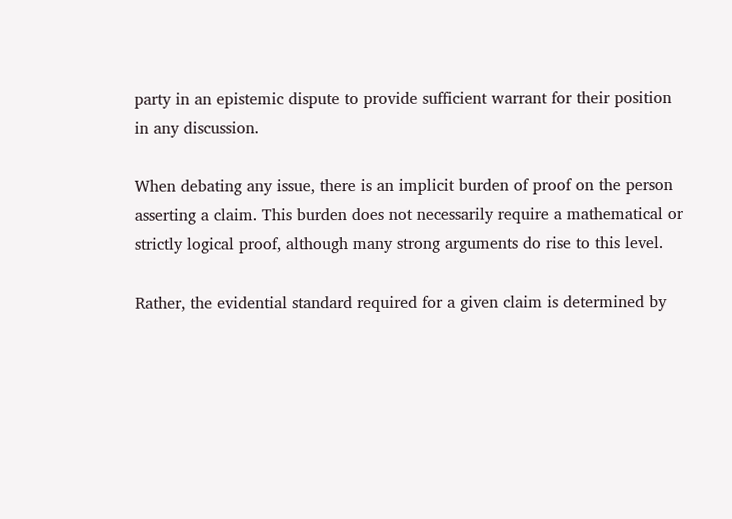party in an epistemic dispute to provide sufficient warrant for their position in any discussion.

When debating any issue, there is an implicit burden of proof on the person asserting a claim. This burden does not necessarily require a mathematical or strictly logical proof, although many strong arguments do rise to this level.

Rather, the evidential standard required for a given claim is determined by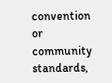convention or community standards,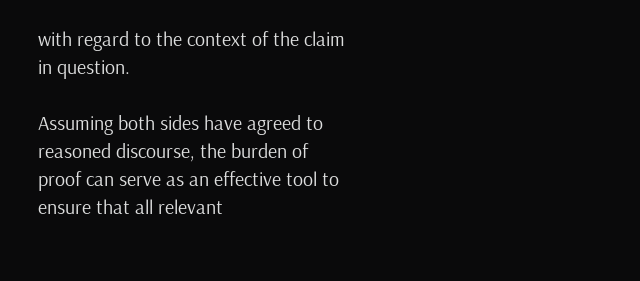with regard to the context of the claim in question.

Assuming both sides have agreed to reasoned discourse, the burden of proof can serve as an effective tool to ensure that all relevant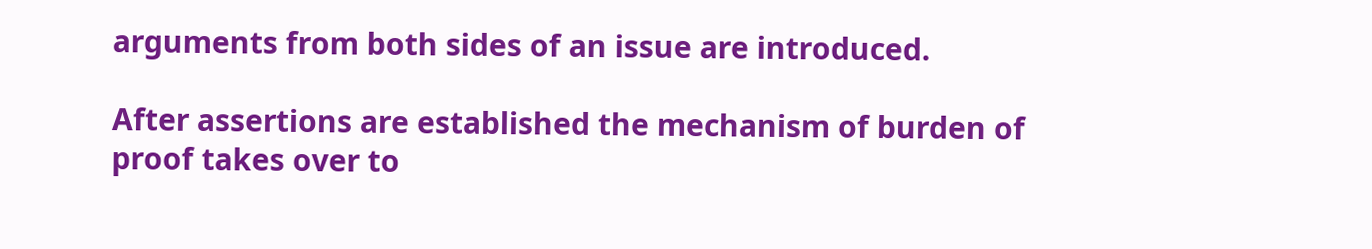arguments from both sides of an issue are introduced.

After assertions are established the mechanism of burden of proof takes over to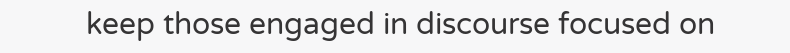keep those engaged in discourse focused on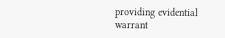providing evidential warrant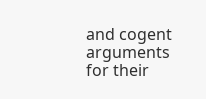and cogent arguments for their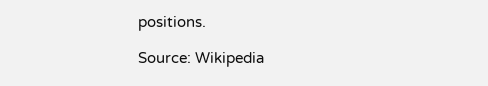positions.

Source: Wikipedia